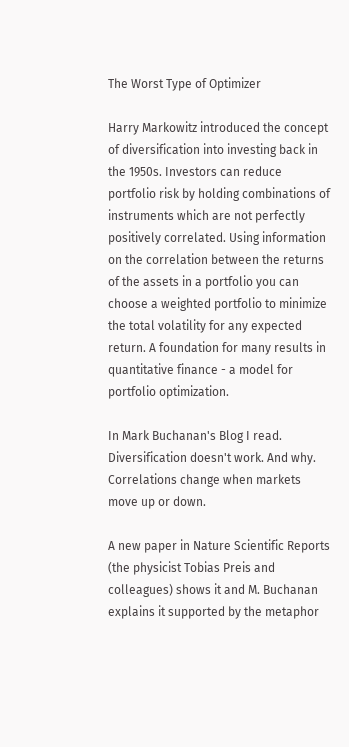The Worst Type of Optimizer

Harry Markowitz introduced the concept of diversification into investing back in the 1950s. Investors can reduce portfolio risk by holding combinations of instruments which are not perfectly positively correlated. Using information on the correlation between the returns of the assets in a portfolio you can choose a weighted portfolio to minimize the total volatility for any expected return. A foundation for many results in quantitative finance - a model for portfolio optimization.

In Mark Buchanan's Blog I read. Diversification doesn't work. And why. Correlations change when markets move up or down.

A new paper in Nature Scientific Reports  (the physicist Tobias Preis and colleagues) shows it and M. Buchanan explains it supported by the metaphor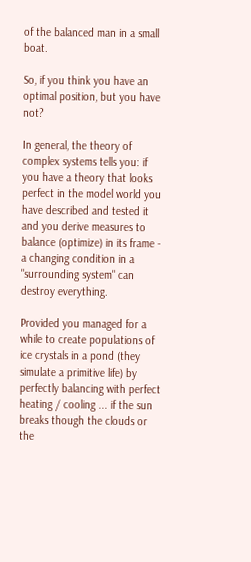of the balanced man in a small boat.

So, if you think you have an optimal position, but you have not?

In general, the theory of complex systems tells you: if you have a theory that looks perfect in the model world you have described and tested it and you derive measures to balance (optimize) in its frame - a changing condition in a "surrounding system" can destroy everything.

Provided you managed for a while to create populations of ice crystals in a pond (they simulate a primitive life) by perfectly balancing with perfect heating / cooling ... if the sun breaks though the clouds or the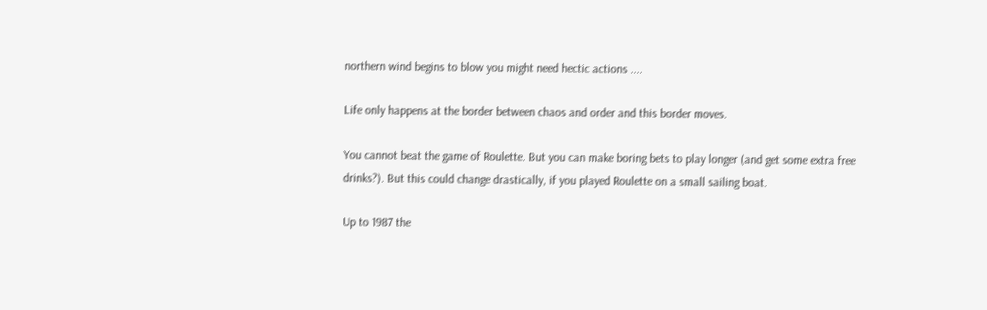northern wind begins to blow you might need hectic actions ....

Life only happens at the border between chaos and order and this border moves.

You cannot beat the game of Roulette. But you can make boring bets to play longer (and get some extra free drinks?). But this could change drastically, if you played Roulette on a small sailing boat.

Up to 1987 the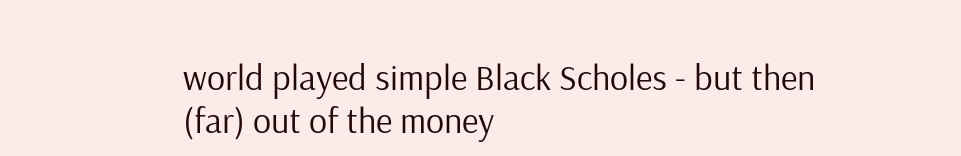world played simple Black Scholes - but then (far) out of the money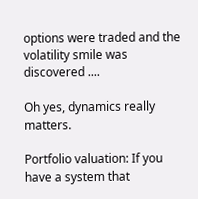options were traded and the volatility smile was discovered ....

Oh yes, dynamics really matters.

Portfolio valuation: If you have a system that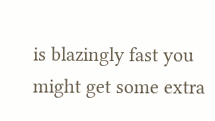is blazingly fast you might get some extra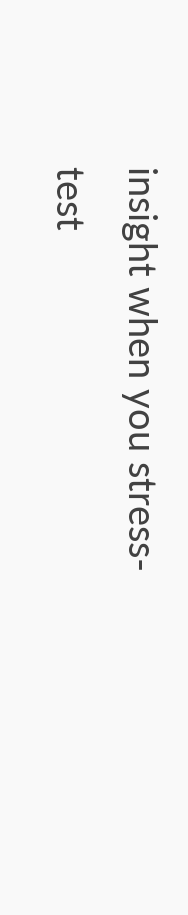insight when you stress-test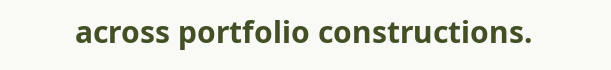across portfolio constructions.